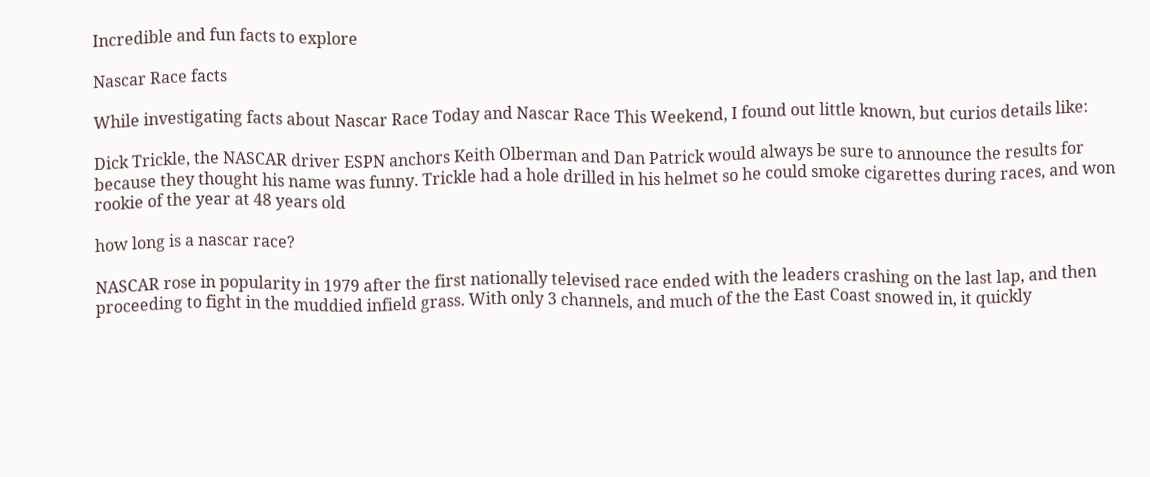Incredible and fun facts to explore

Nascar Race facts

While investigating facts about Nascar Race Today and Nascar Race This Weekend, I found out little known, but curios details like:

Dick Trickle, the NASCAR driver ESPN anchors Keith Olberman and Dan Patrick would always be sure to announce the results for because they thought his name was funny. Trickle had a hole drilled in his helmet so he could smoke cigarettes during races, and won rookie of the year at 48 years old

how long is a nascar race?

NASCAR rose in popularity in 1979 after the first nationally televised race ended with the leaders crashing on the last lap, and then proceeding to fight in the muddied infield grass. With only 3 channels, and much of the the East Coast snowed in, it quickly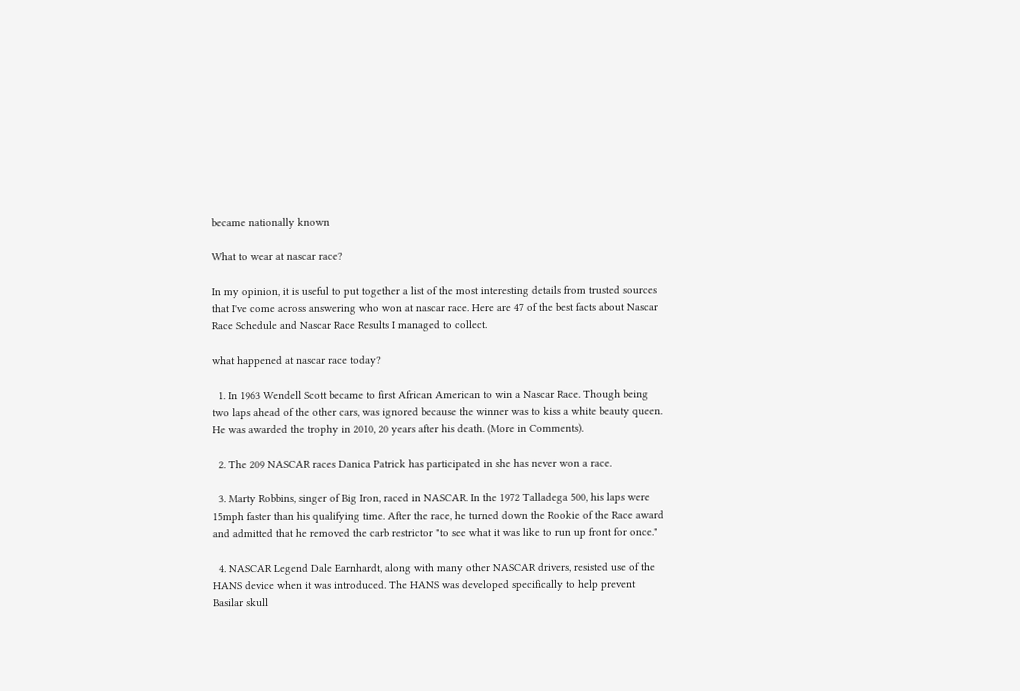became nationally known

What to wear at nascar race?

In my opinion, it is useful to put together a list of the most interesting details from trusted sources that I've come across answering who won at nascar race. Here are 47 of the best facts about Nascar Race Schedule and Nascar Race Results I managed to collect.

what happened at nascar race today?

  1. In 1963 Wendell Scott became to first African American to win a Nascar Race. Though being two laps ahead of the other cars, was ignored because the winner was to kiss a white beauty queen. He was awarded the trophy in 2010, 20 years after his death. (More in Comments).

  2. The 209 NASCAR races Danica Patrick has participated in she has never won a race.

  3. Marty Robbins, singer of Big Iron, raced in NASCAR. In the 1972 Talladega 500, his laps were 15mph faster than his qualifying time. After the race, he turned down the Rookie of the Race award and admitted that he removed the carb restrictor "to see what it was like to run up front for once."

  4. NASCAR Legend Dale Earnhardt, along with many other NASCAR drivers, resisted use of the HANS device when it was introduced. The HANS was developed specifically to help prevent Basilar skull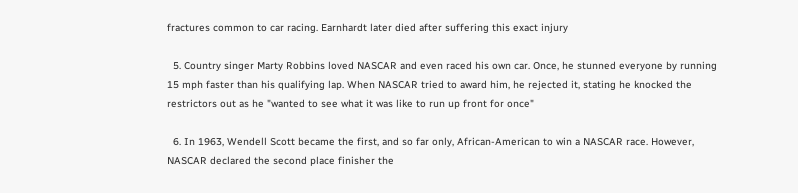fractures common to car racing. Earnhardt later died after suffering this exact injury

  5. Country singer Marty Robbins loved NASCAR and even raced his own car. Once, he stunned everyone by running 15 mph faster than his qualifying lap. When NASCAR tried to award him, he rejected it, stating he knocked the restrictors out as he "wanted to see what it was like to run up front for once"

  6. In 1963, Wendell Scott became the first, and so far only, African-American to win a NASCAR race. However, NASCAR declared the second place finisher the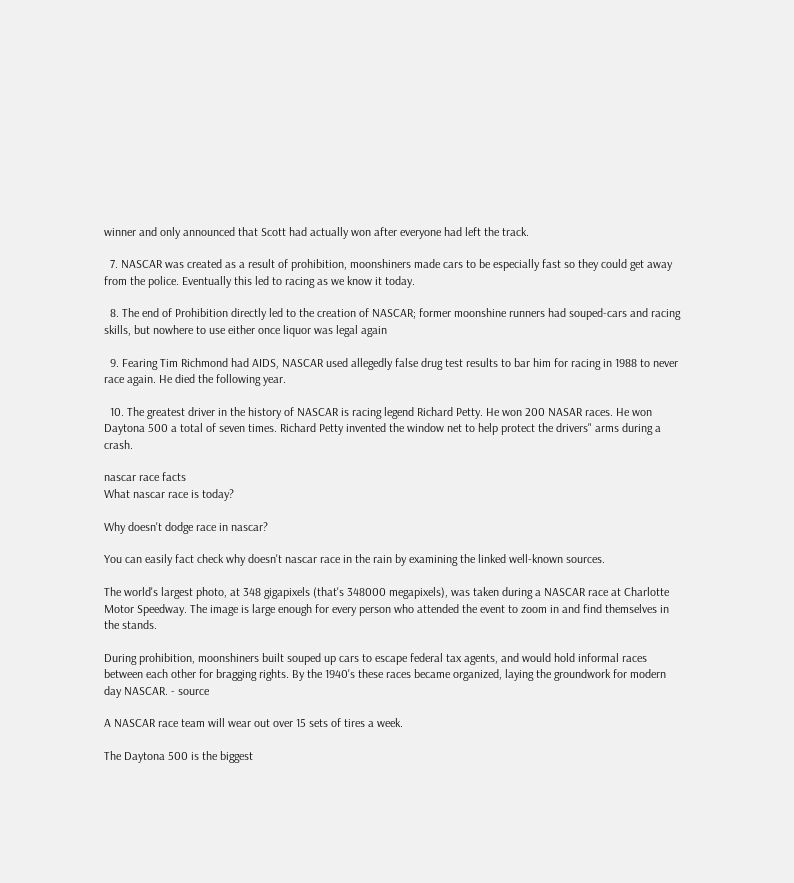winner and only announced that Scott had actually won after everyone had left the track.

  7. NASCAR was created as a result of prohibition, moonshiners made cars to be especially fast so they could get away from the police. Eventually this led to racing as we know it today.

  8. The end of Prohibition directly led to the creation of NASCAR; former moonshine runners had souped-cars and racing skills, but nowhere to use either once liquor was legal again

  9. Fearing Tim Richmond had AIDS, NASCAR used allegedly false drug test results to bar him for racing in 1988 to never race again. He died the following year.

  10. The greatest driver in the history of NASCAR is racing legend Richard Petty. He won 200 NASAR races. He won Daytona 500 a total of seven times. Richard Petty invented the window net to help protect the drivers" arms during a crash.

nascar race facts
What nascar race is today?

Why doesn't dodge race in nascar?

You can easily fact check why doesn't nascar race in the rain by examining the linked well-known sources.

The world's largest photo, at 348 gigapixels (that's 348000 megapixels), was taken during a NASCAR race at Charlotte Motor Speedway. The image is large enough for every person who attended the event to zoom in and find themselves in the stands.

During prohibition, moonshiners built souped up cars to escape federal tax agents, and would hold informal races between each other for bragging rights. By the 1940's these races became organized, laying the groundwork for modern day NASCAR. - source

A NASCAR race team will wear out over 15 sets of tires a week.

The Daytona 500 is the biggest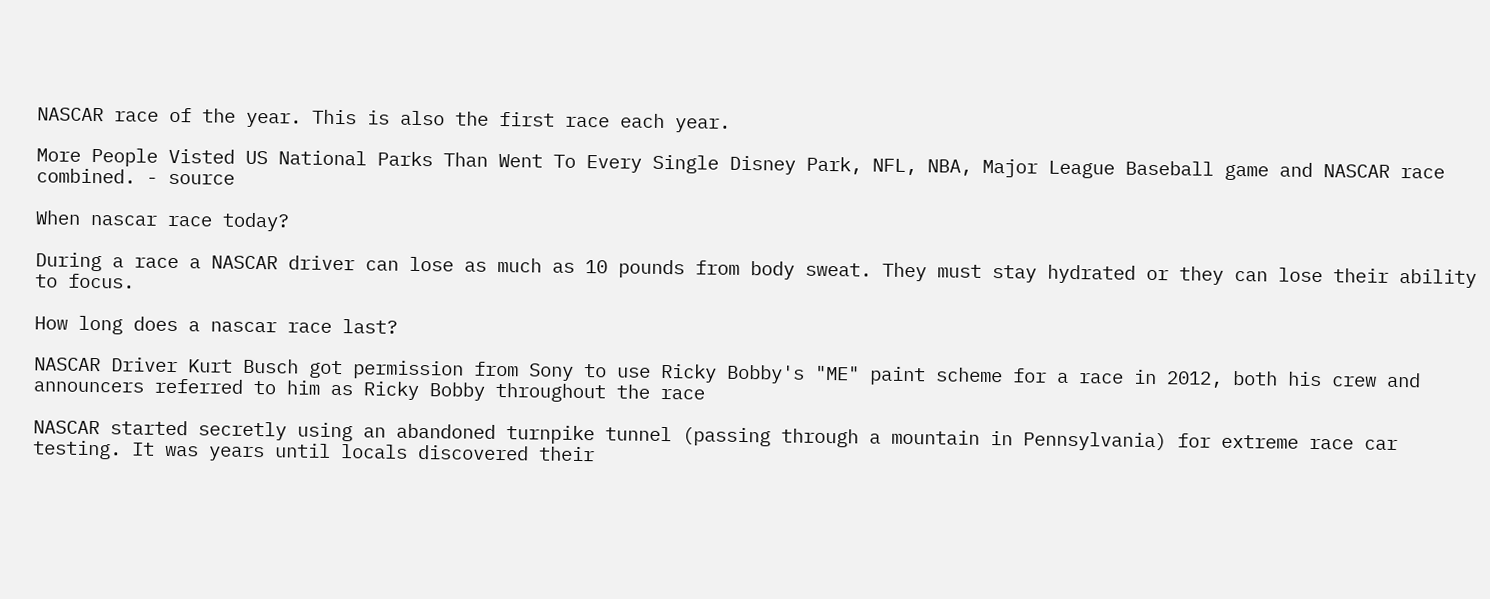NASCAR race of the year. This is also the first race each year.

More People Visted US National Parks Than Went To Every Single Disney Park, NFL, NBA, Major League Baseball game and NASCAR race combined. - source

When nascar race today?

During a race a NASCAR driver can lose as much as 10 pounds from body sweat. They must stay hydrated or they can lose their ability to focus.

How long does a nascar race last?

NASCAR Driver Kurt Busch got permission from Sony to use Ricky Bobby's "ME" paint scheme for a race in 2012, both his crew and announcers referred to him as Ricky Bobby throughout the race

NASCAR started secretly using an abandoned turnpike tunnel (passing through a mountain in Pennsylvania) for extreme race car testing. It was years until locals discovered their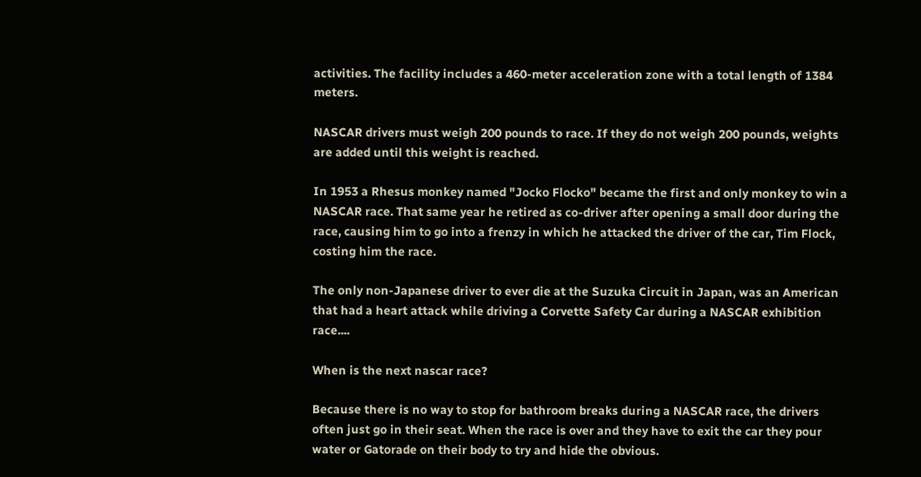activities. The facility includes a 460-meter acceleration zone with a total length of 1384 meters.

NASCAR drivers must weigh 200 pounds to race. If they do not weigh 200 pounds, weights are added until this weight is reached.

In 1953 a Rhesus monkey named "Jocko Flocko" became the first and only monkey to win a NASCAR race. That same year he retired as co-driver after opening a small door during the race, causing him to go into a frenzy in which he attacked the driver of the car, Tim Flock, costing him the race.

The only non-Japanese driver to ever die at the Suzuka Circuit in Japan, was an American that had a heart attack while driving a Corvette Safety Car during a NASCAR exhibition race....

When is the next nascar race?

Because there is no way to stop for bathroom breaks during a NASCAR race, the drivers often just go in their seat. When the race is over and they have to exit the car they pour water or Gatorade on their body to try and hide the obvious.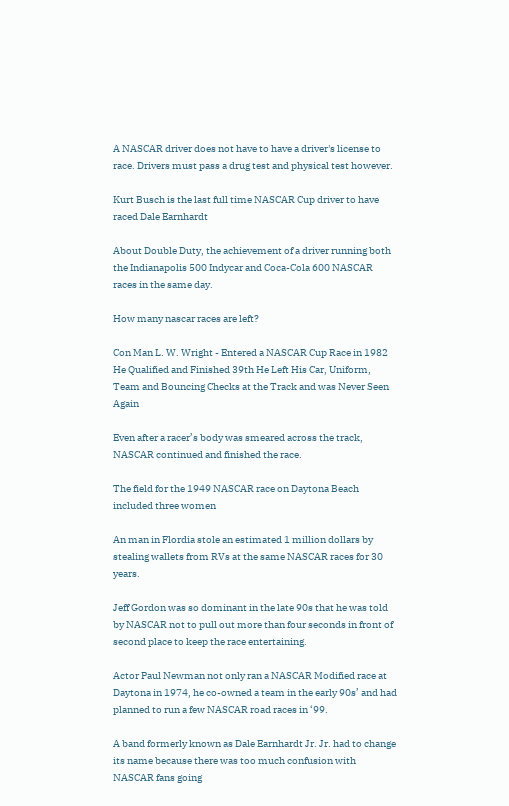A NASCAR driver does not have to have a driver's license to race. Drivers must pass a drug test and physical test however.

Kurt Busch is the last full time NASCAR Cup driver to have raced Dale Earnhardt

About Double Duty, the achievement of a driver running both the Indianapolis 500 Indycar and Coca-Cola 600 NASCAR races in the same day.

How many nascar races are left?

Con Man L. W. Wright - Entered a NASCAR Cup Race in 1982 He Qualified and Finished 39th He Left His Car, Uniform, Team and Bouncing Checks at the Track and was Never Seen Again

Even after a racer’s body was smeared across the track, NASCAR continued and finished the race.

The field for the 1949 NASCAR race on Daytona Beach included three women

An man in Flordia stole an estimated 1 million dollars by stealing wallets from RVs at the same NASCAR races for 30 years.

Jeff Gordon was so dominant in the late 90s that he was told by NASCAR not to pull out more than four seconds in front of second place to keep the race entertaining.

Actor Paul Newman not only ran a NASCAR Modified race at Daytona in 1974, he co-owned a team in the early 90s’ and had planned to run a few NASCAR road races in ‘99.

A band formerly known as Dale Earnhardt Jr. Jr. had to change its name because there was too much confusion with NASCAR fans going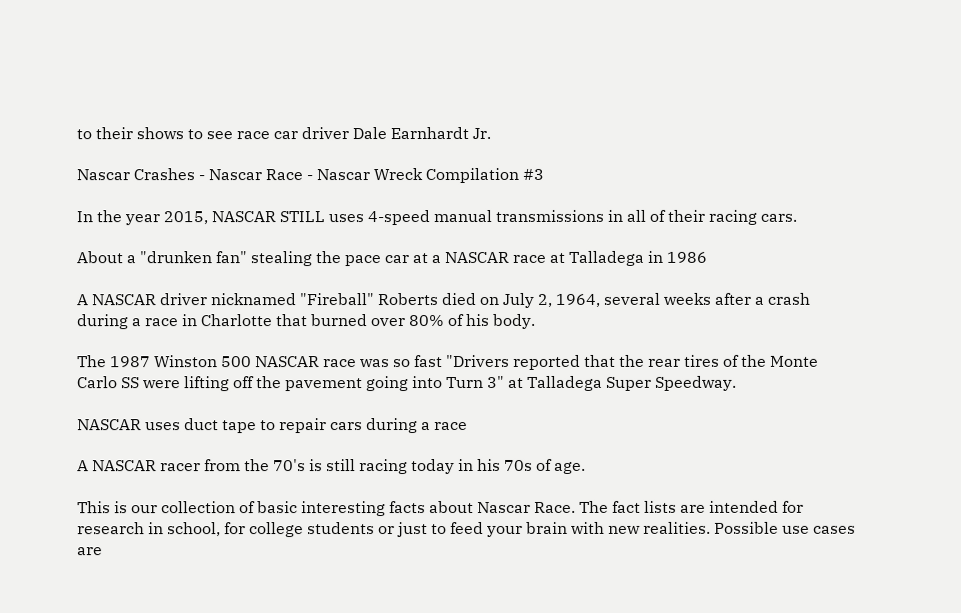to their shows to see race car driver Dale Earnhardt Jr.

Nascar Crashes - Nascar Race - Nascar Wreck Compilation #3

In the year 2015, NASCAR STILL uses 4-speed manual transmissions in all of their racing cars.

About a "drunken fan" stealing the pace car at a NASCAR race at Talladega in 1986

A NASCAR driver nicknamed "Fireball" Roberts died on July 2, 1964, several weeks after a crash during a race in Charlotte that burned over 80% of his body.

The 1987 Winston 500 NASCAR race was so fast "Drivers reported that the rear tires of the Monte Carlo SS were lifting off the pavement going into Turn 3" at Talladega Super Speedway.

NASCAR uses duct tape to repair cars during a race

A NASCAR racer from the 70's is still racing today in his 70s of age.

This is our collection of basic interesting facts about Nascar Race. The fact lists are intended for research in school, for college students or just to feed your brain with new realities. Possible use cases are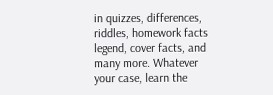in quizzes, differences, riddles, homework facts legend, cover facts, and many more. Whatever your case, learn the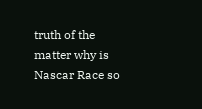truth of the matter why is Nascar Race so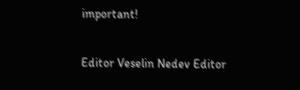important!

Editor Veselin Nedev Editor